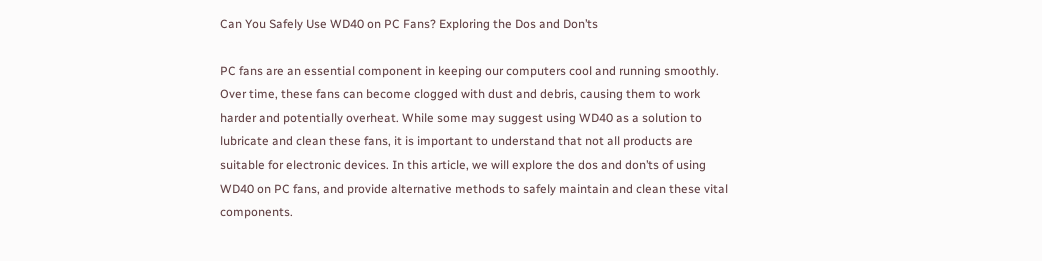Can You Safely Use WD40 on PC Fans? Exploring the Dos and Don’ts

PC fans are an essential component in keeping our computers cool and running smoothly. Over time, these fans can become clogged with dust and debris, causing them to work harder and potentially overheat. While some may suggest using WD40 as a solution to lubricate and clean these fans, it is important to understand that not all products are suitable for electronic devices. In this article, we will explore the dos and don’ts of using WD40 on PC fans, and provide alternative methods to safely maintain and clean these vital components.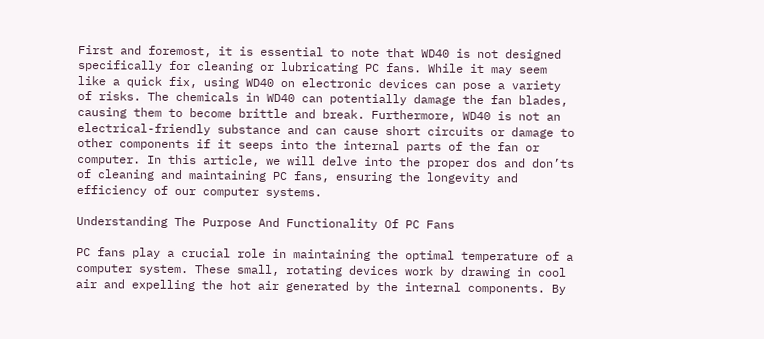First and foremost, it is essential to note that WD40 is not designed specifically for cleaning or lubricating PC fans. While it may seem like a quick fix, using WD40 on electronic devices can pose a variety of risks. The chemicals in WD40 can potentially damage the fan blades, causing them to become brittle and break. Furthermore, WD40 is not an electrical-friendly substance and can cause short circuits or damage to other components if it seeps into the internal parts of the fan or computer. In this article, we will delve into the proper dos and don’ts of cleaning and maintaining PC fans, ensuring the longevity and efficiency of our computer systems.

Understanding The Purpose And Functionality Of PC Fans

PC fans play a crucial role in maintaining the optimal temperature of a computer system. These small, rotating devices work by drawing in cool air and expelling the hot air generated by the internal components. By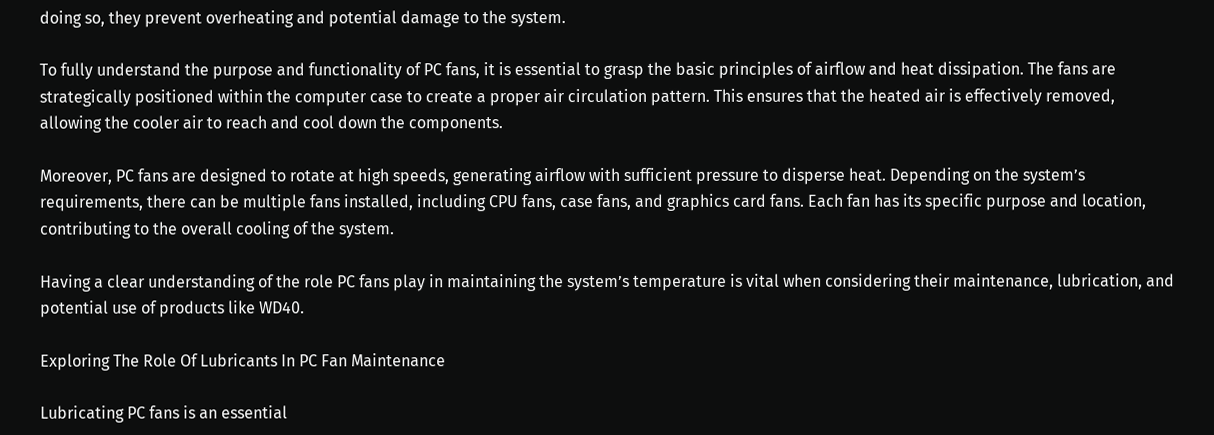doing so, they prevent overheating and potential damage to the system.

To fully understand the purpose and functionality of PC fans, it is essential to grasp the basic principles of airflow and heat dissipation. The fans are strategically positioned within the computer case to create a proper air circulation pattern. This ensures that the heated air is effectively removed, allowing the cooler air to reach and cool down the components.

Moreover, PC fans are designed to rotate at high speeds, generating airflow with sufficient pressure to disperse heat. Depending on the system’s requirements, there can be multiple fans installed, including CPU fans, case fans, and graphics card fans. Each fan has its specific purpose and location, contributing to the overall cooling of the system.

Having a clear understanding of the role PC fans play in maintaining the system’s temperature is vital when considering their maintenance, lubrication, and potential use of products like WD40.

Exploring The Role Of Lubricants In PC Fan Maintenance

Lubricating PC fans is an essential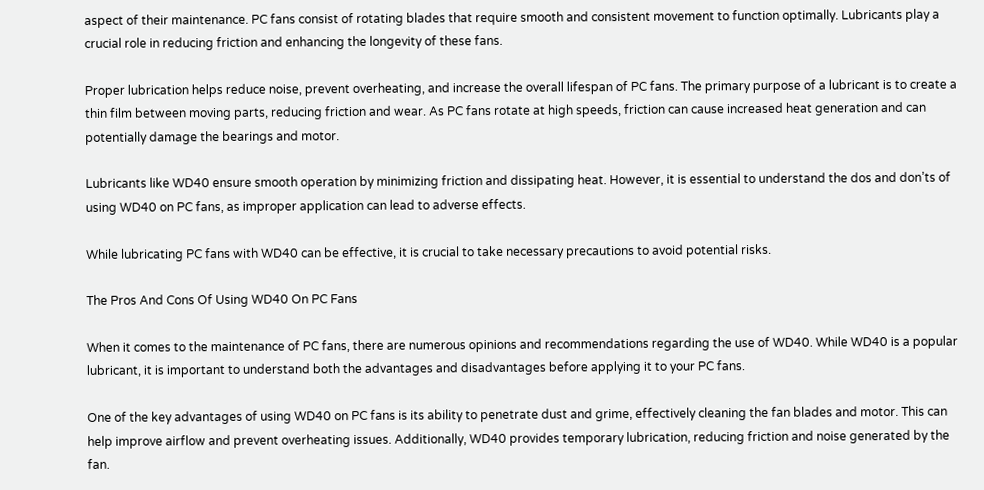aspect of their maintenance. PC fans consist of rotating blades that require smooth and consistent movement to function optimally. Lubricants play a crucial role in reducing friction and enhancing the longevity of these fans.

Proper lubrication helps reduce noise, prevent overheating, and increase the overall lifespan of PC fans. The primary purpose of a lubricant is to create a thin film between moving parts, reducing friction and wear. As PC fans rotate at high speeds, friction can cause increased heat generation and can potentially damage the bearings and motor.

Lubricants like WD40 ensure smooth operation by minimizing friction and dissipating heat. However, it is essential to understand the dos and don’ts of using WD40 on PC fans, as improper application can lead to adverse effects.

While lubricating PC fans with WD40 can be effective, it is crucial to take necessary precautions to avoid potential risks.

The Pros And Cons Of Using WD40 On PC Fans

When it comes to the maintenance of PC fans, there are numerous opinions and recommendations regarding the use of WD40. While WD40 is a popular lubricant, it is important to understand both the advantages and disadvantages before applying it to your PC fans.

One of the key advantages of using WD40 on PC fans is its ability to penetrate dust and grime, effectively cleaning the fan blades and motor. This can help improve airflow and prevent overheating issues. Additionally, WD40 provides temporary lubrication, reducing friction and noise generated by the fan.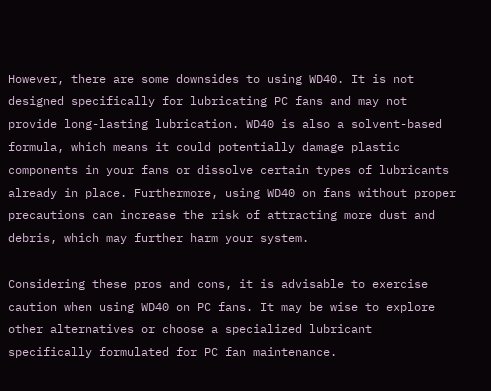However, there are some downsides to using WD40. It is not designed specifically for lubricating PC fans and may not provide long-lasting lubrication. WD40 is also a solvent-based formula, which means it could potentially damage plastic components in your fans or dissolve certain types of lubricants already in place. Furthermore, using WD40 on fans without proper precautions can increase the risk of attracting more dust and debris, which may further harm your system.

Considering these pros and cons, it is advisable to exercise caution when using WD40 on PC fans. It may be wise to explore other alternatives or choose a specialized lubricant specifically formulated for PC fan maintenance.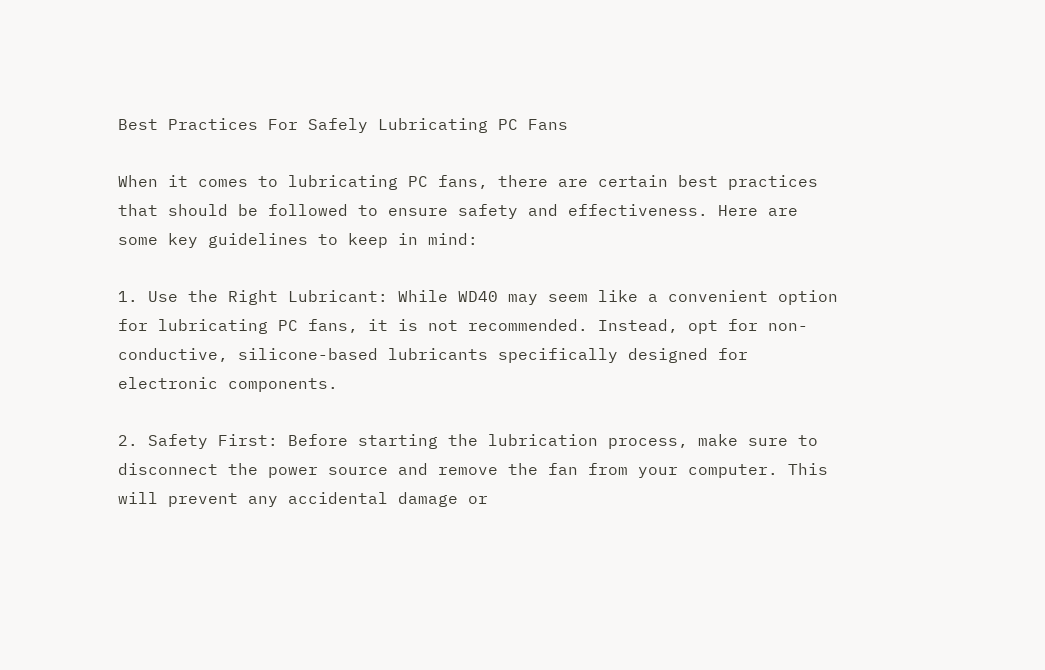Best Practices For Safely Lubricating PC Fans

When it comes to lubricating PC fans, there are certain best practices that should be followed to ensure safety and effectiveness. Here are some key guidelines to keep in mind:

1. Use the Right Lubricant: While WD40 may seem like a convenient option for lubricating PC fans, it is not recommended. Instead, opt for non-conductive, silicone-based lubricants specifically designed for electronic components.

2. Safety First: Before starting the lubrication process, make sure to disconnect the power source and remove the fan from your computer. This will prevent any accidental damage or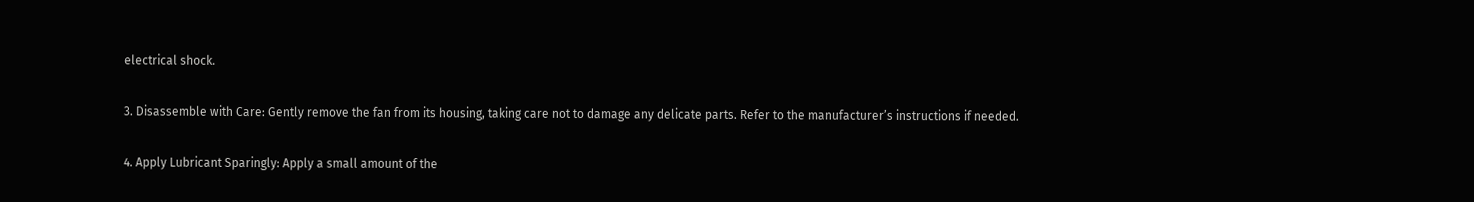electrical shock.

3. Disassemble with Care: Gently remove the fan from its housing, taking care not to damage any delicate parts. Refer to the manufacturer’s instructions if needed.

4. Apply Lubricant Sparingly: Apply a small amount of the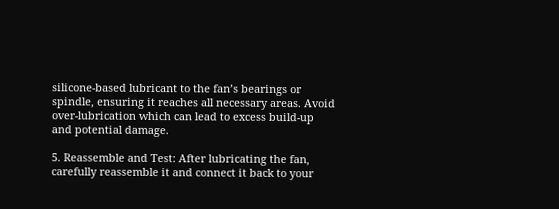silicone-based lubricant to the fan’s bearings or spindle, ensuring it reaches all necessary areas. Avoid over-lubrication which can lead to excess build-up and potential damage.

5. Reassemble and Test: After lubricating the fan, carefully reassemble it and connect it back to your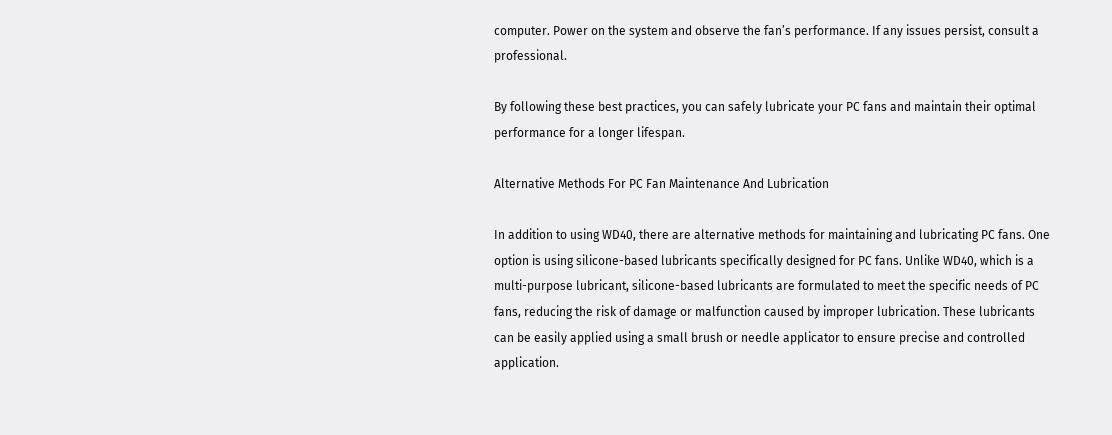computer. Power on the system and observe the fan’s performance. If any issues persist, consult a professional.

By following these best practices, you can safely lubricate your PC fans and maintain their optimal performance for a longer lifespan.

Alternative Methods For PC Fan Maintenance And Lubrication

In addition to using WD40, there are alternative methods for maintaining and lubricating PC fans. One option is using silicone-based lubricants specifically designed for PC fans. Unlike WD40, which is a multi-purpose lubricant, silicone-based lubricants are formulated to meet the specific needs of PC fans, reducing the risk of damage or malfunction caused by improper lubrication. These lubricants can be easily applied using a small brush or needle applicator to ensure precise and controlled application.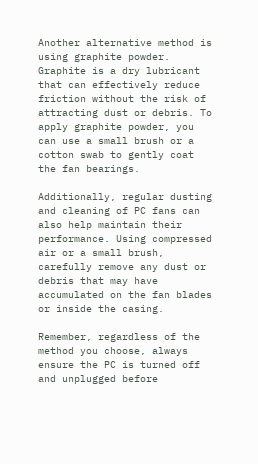Another alternative method is using graphite powder. Graphite is a dry lubricant that can effectively reduce friction without the risk of attracting dust or debris. To apply graphite powder, you can use a small brush or a cotton swab to gently coat the fan bearings.

Additionally, regular dusting and cleaning of PC fans can also help maintain their performance. Using compressed air or a small brush, carefully remove any dust or debris that may have accumulated on the fan blades or inside the casing.

Remember, regardless of the method you choose, always ensure the PC is turned off and unplugged before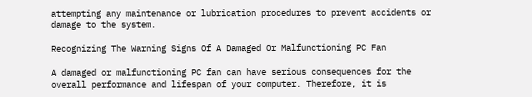attempting any maintenance or lubrication procedures to prevent accidents or damage to the system.

Recognizing The Warning Signs Of A Damaged Or Malfunctioning PC Fan

A damaged or malfunctioning PC fan can have serious consequences for the overall performance and lifespan of your computer. Therefore, it is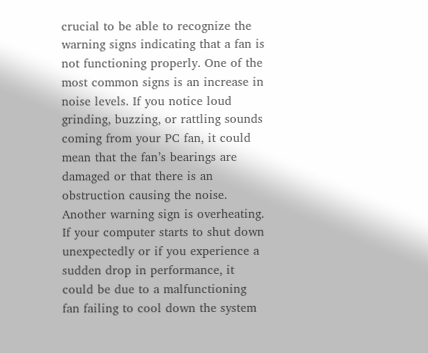crucial to be able to recognize the warning signs indicating that a fan is not functioning properly. One of the most common signs is an increase in noise levels. If you notice loud grinding, buzzing, or rattling sounds coming from your PC fan, it could mean that the fan’s bearings are damaged or that there is an obstruction causing the noise. Another warning sign is overheating. If your computer starts to shut down unexpectedly or if you experience a sudden drop in performance, it could be due to a malfunctioning fan failing to cool down the system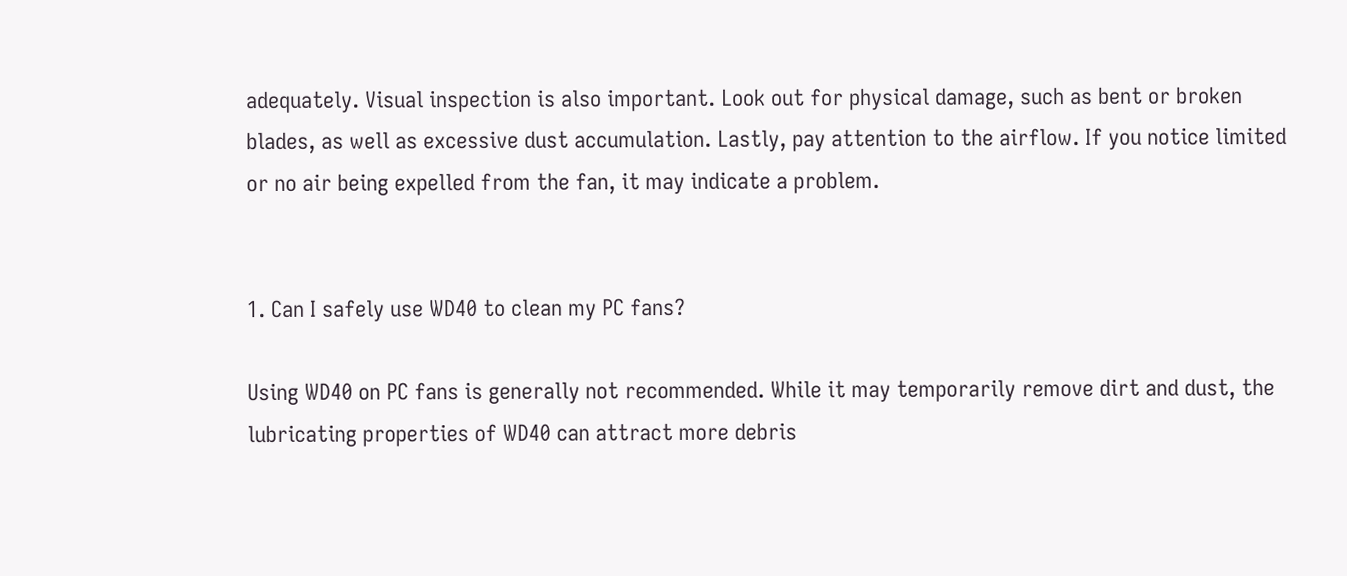adequately. Visual inspection is also important. Look out for physical damage, such as bent or broken blades, as well as excessive dust accumulation. Lastly, pay attention to the airflow. If you notice limited or no air being expelled from the fan, it may indicate a problem.


1. Can I safely use WD40 to clean my PC fans?

Using WD40 on PC fans is generally not recommended. While it may temporarily remove dirt and dust, the lubricating properties of WD40 can attract more debris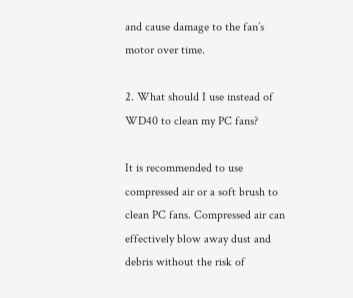and cause damage to the fan’s motor over time.

2. What should I use instead of WD40 to clean my PC fans?

It is recommended to use compressed air or a soft brush to clean PC fans. Compressed air can effectively blow away dust and debris without the risk of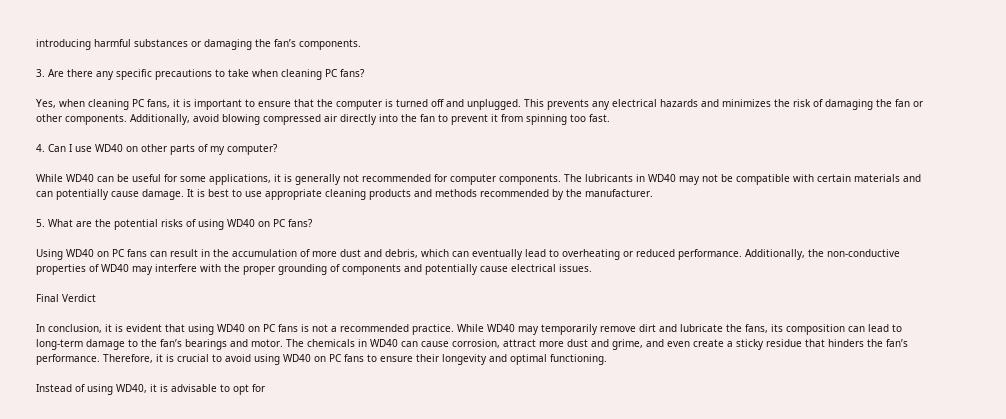introducing harmful substances or damaging the fan’s components.

3. Are there any specific precautions to take when cleaning PC fans?

Yes, when cleaning PC fans, it is important to ensure that the computer is turned off and unplugged. This prevents any electrical hazards and minimizes the risk of damaging the fan or other components. Additionally, avoid blowing compressed air directly into the fan to prevent it from spinning too fast.

4. Can I use WD40 on other parts of my computer?

While WD40 can be useful for some applications, it is generally not recommended for computer components. The lubricants in WD40 may not be compatible with certain materials and can potentially cause damage. It is best to use appropriate cleaning products and methods recommended by the manufacturer.

5. What are the potential risks of using WD40 on PC fans?

Using WD40 on PC fans can result in the accumulation of more dust and debris, which can eventually lead to overheating or reduced performance. Additionally, the non-conductive properties of WD40 may interfere with the proper grounding of components and potentially cause electrical issues.

Final Verdict

In conclusion, it is evident that using WD40 on PC fans is not a recommended practice. While WD40 may temporarily remove dirt and lubricate the fans, its composition can lead to long-term damage to the fan’s bearings and motor. The chemicals in WD40 can cause corrosion, attract more dust and grime, and even create a sticky residue that hinders the fan’s performance. Therefore, it is crucial to avoid using WD40 on PC fans to ensure their longevity and optimal functioning.

Instead of using WD40, it is advisable to opt for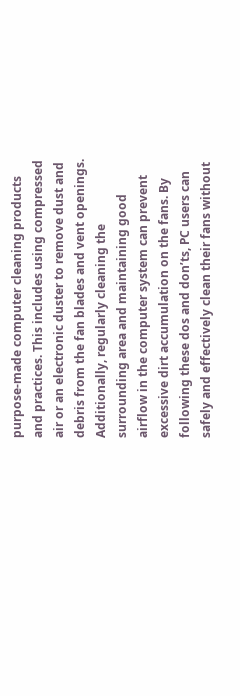purpose-made computer cleaning products and practices. This includes using compressed air or an electronic duster to remove dust and debris from the fan blades and vent openings. Additionally, regularly cleaning the surrounding area and maintaining good airflow in the computer system can prevent excessive dirt accumulation on the fans. By following these dos and don’ts, PC users can safely and effectively clean their fans without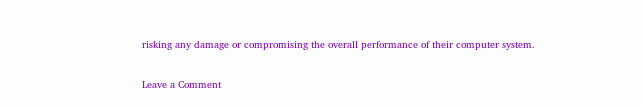risking any damage or compromising the overall performance of their computer system.

Leave a Comment